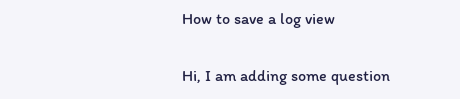How to save a log view

Hi, I am adding some question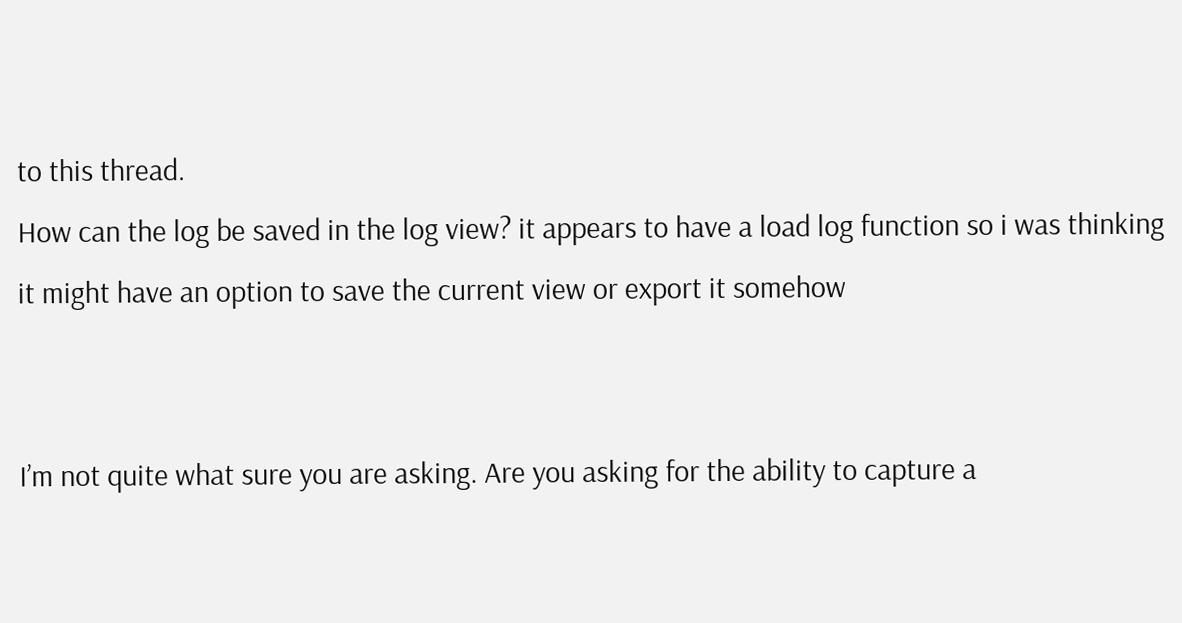to this thread.
How can the log be saved in the log view? it appears to have a load log function so i was thinking it might have an option to save the current view or export it somehow


I’m not quite what sure you are asking. Are you asking for the ability to capture a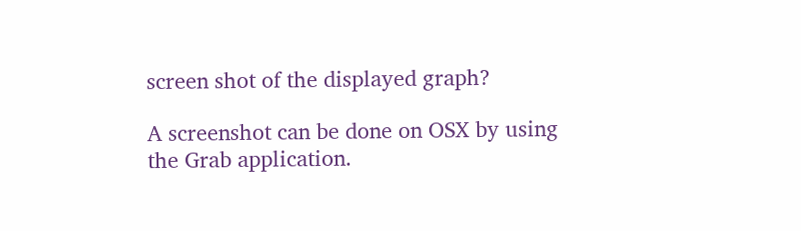screen shot of the displayed graph?

A screenshot can be done on OSX by using the Grab application.